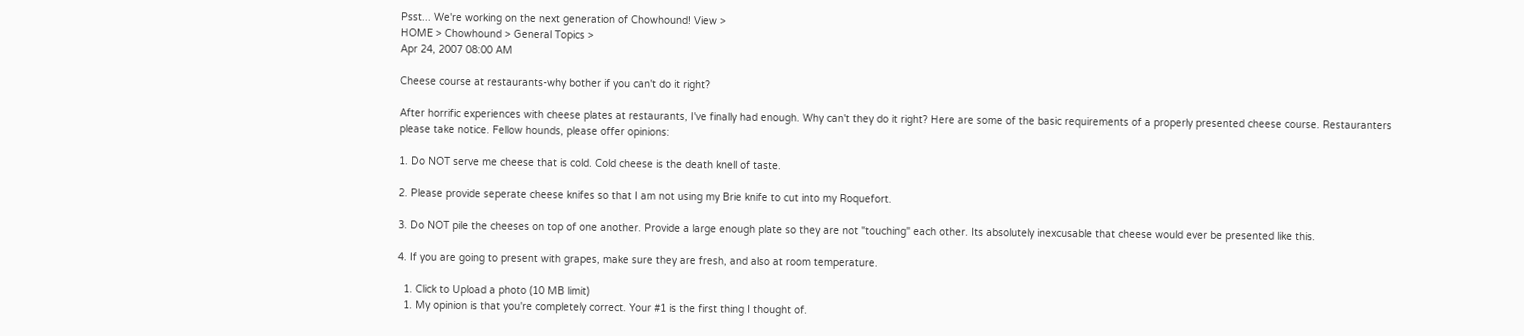Psst... We're working on the next generation of Chowhound! View >
HOME > Chowhound > General Topics >
Apr 24, 2007 08:00 AM

Cheese course at restaurants-why bother if you can't do it right?

After horrific experiences with cheese plates at restaurants, I've finally had enough. Why can't they do it right? Here are some of the basic requirements of a properly presented cheese course. Restauranters please take notice. Fellow hounds, please offer opinions:

1. Do NOT serve me cheese that is cold. Cold cheese is the death knell of taste.

2. Please provide seperate cheese knifes so that I am not using my Brie knife to cut into my Roquefort.

3. Do NOT pile the cheeses on top of one another. Provide a large enough plate so they are not "touching" each other. Its absolutely inexcusable that cheese would ever be presented like this.

4. If you are going to present with grapes, make sure they are fresh, and also at room temperature.

  1. Click to Upload a photo (10 MB limit)
  1. My opinion is that you're completely correct. Your #1 is the first thing I thought of.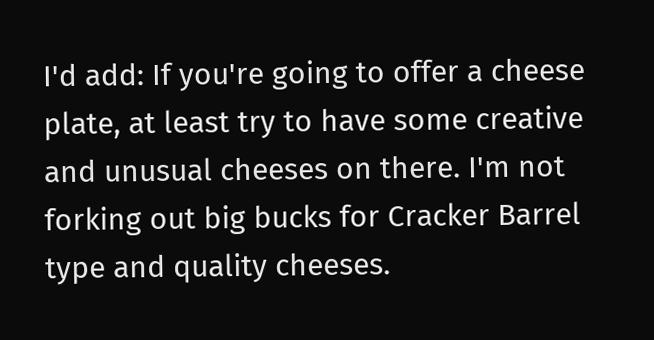I'd add: If you're going to offer a cheese plate, at least try to have some creative and unusual cheeses on there. I'm not forking out big bucks for Cracker Barrel type and quality cheeses.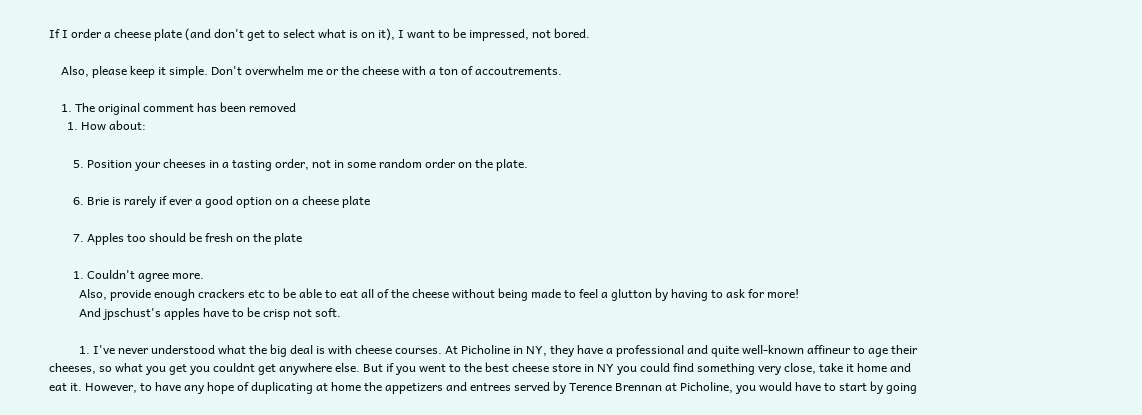If I order a cheese plate (and don't get to select what is on it), I want to be impressed, not bored.

    Also, please keep it simple. Don't overwhelm me or the cheese with a ton of accoutrements.

    1. The original comment has been removed
      1. How about:

        5. Position your cheeses in a tasting order, not in some random order on the plate.

        6. Brie is rarely if ever a good option on a cheese plate

        7. Apples too should be fresh on the plate

        1. Couldn't agree more.
          Also, provide enough crackers etc to be able to eat all of the cheese without being made to feel a glutton by having to ask for more!
          And jpschust's apples have to be crisp not soft.

          1. I've never understood what the big deal is with cheese courses. At Picholine in NY, they have a professional and quite well-known affineur to age their cheeses, so what you get you couldnt get anywhere else. But if you went to the best cheese store in NY you could find something very close, take it home and eat it. However, to have any hope of duplicating at home the appetizers and entrees served by Terence Brennan at Picholine, you would have to start by going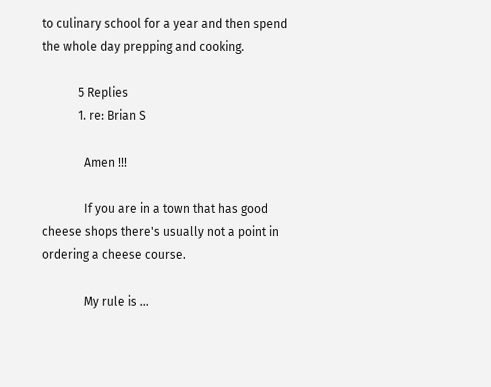to culinary school for a year and then spend the whole day prepping and cooking.

            5 Replies
            1. re: Brian S

              Amen !!!

              If you are in a town that has good cheese shops there's usually not a point in ordering a cheese course.

              My rule is ...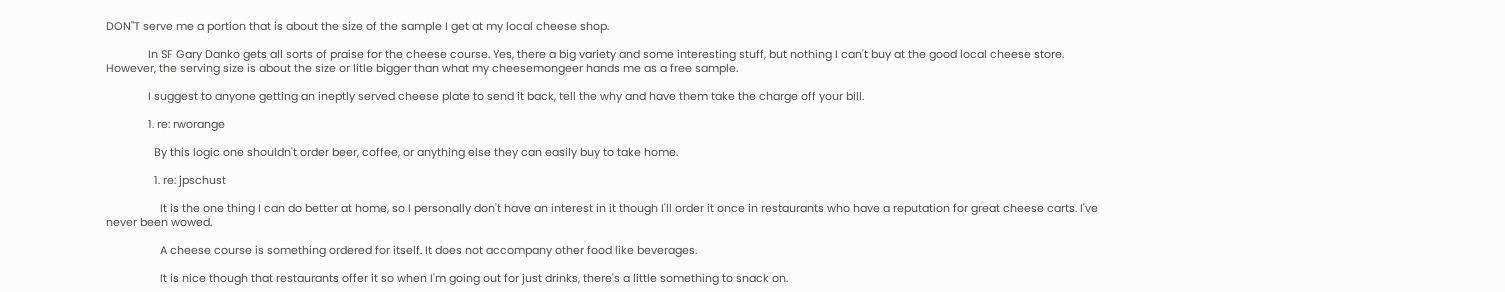DON"T serve me a portion that is about the size of the sample I get at my local cheese shop.

              In SF Gary Danko gets all sorts of praise for the cheese course. Yes, there a big variety and some interesting stuff, but nothing I can't buy at the good local cheese store. However, the serving size is about the size or litle bigger than what my cheesemongeer hands me as a free sample.

              I suggest to anyone getting an ineptly served cheese plate to send it back, tell the why and have them take the charge off your bill.

              1. re: rworange

                By this logic one shouldn't order beer, coffee, or anything else they can easily buy to take home.

                1. re: jpschust

                  It is the one thing I can do better at home, so I personally don't have an interest in it though I'll order it once in restaurants who have a reputation for great cheese carts. I've never been wowed.

                  A cheese course is something ordered for itself. It does not accompany other food like beverages.

                  It is nice though that restaurants offer it so when I'm going out for just drinks, there's a little something to snack on.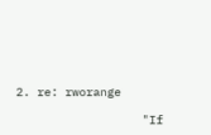2. re: rworange

                  "If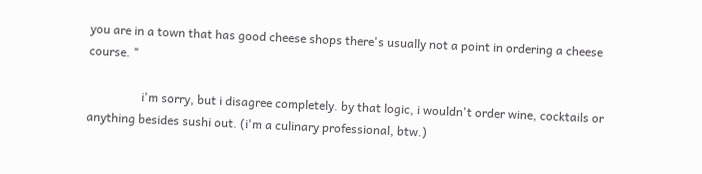you are in a town that has good cheese shops there's usually not a point in ordering a cheese course. "

                  i'm sorry, but i disagree completely. by that logic, i wouldn't order wine, cocktails or anything besides sushi out. (i'm a culinary professional, btw.)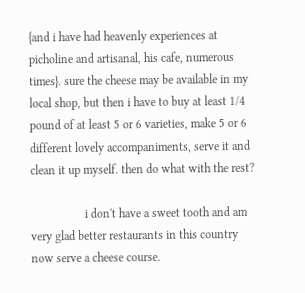{and i have had heavenly experiences at picholine and artisanal, his cafe, numerous times}. sure the cheese may be available in my local shop, but then i have to buy at least 1/4 pound of at least 5 or 6 varieties, make 5 or 6 different lovely accompaniments, serve it and clean it up myself. then do what with the rest?

                  i don't have a sweet tooth and am very glad better restaurants in this country now serve a cheese course.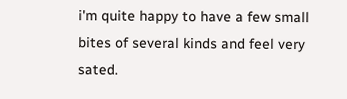i'm quite happy to have a few small bites of several kinds and feel very sated.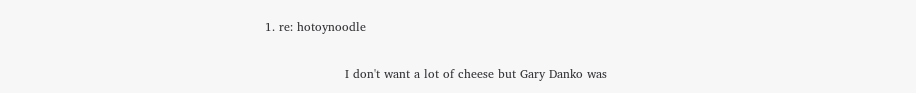1. re: hotoynoodle

                    I don't want a lot of cheese but Gary Danko was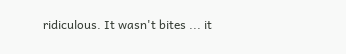ridiculous. It wasn't bites ... it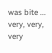was bite ... very, very, very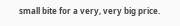small bite for a very, very big price.